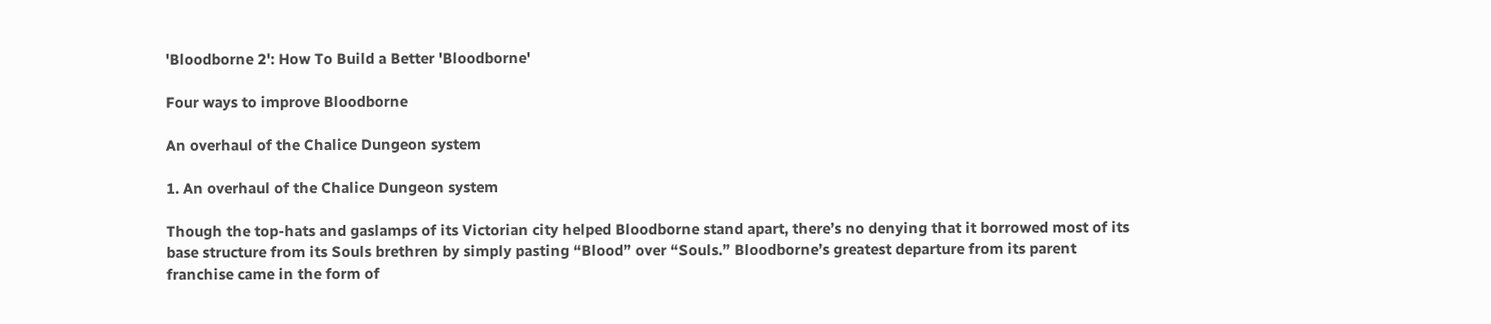'Bloodborne 2': How To Build a Better 'Bloodborne'

Four ways to improve Bloodborne

An overhaul of the Chalice Dungeon system

1. An overhaul of the Chalice Dungeon system

Though the top-hats and gaslamps of its Victorian city helped Bloodborne stand apart, there’s no denying that it borrowed most of its base structure from its Souls brethren by simply pasting “Blood” over “Souls.” Bloodborne’s greatest departure from its parent franchise came in the form of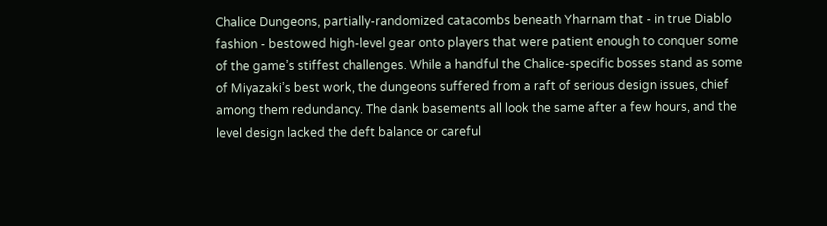Chalice Dungeons, partially-randomized catacombs beneath Yharnam that - in true Diablo fashion - bestowed high-level gear onto players that were patient enough to conquer some of the game’s stiffest challenges. While a handful the Chalice-specific bosses stand as some of Miyazaki’s best work, the dungeons suffered from a raft of serious design issues, chief among them redundancy. The dank basements all look the same after a few hours, and the level design lacked the deft balance or careful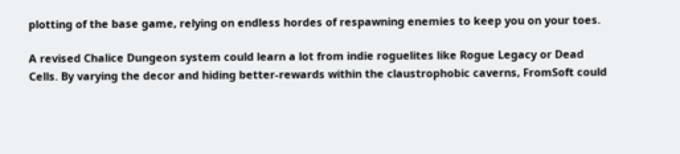plotting of the base game, relying on endless hordes of respawning enemies to keep you on your toes.

A revised Chalice Dungeon system could learn a lot from indie roguelites like Rogue Legacy or Dead Cells. By varying the decor and hiding better-rewards within the claustrophobic caverns, FromSoft could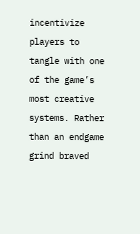incentivize players to tangle with one of the game’s most creative systems. Rather than an endgame grind braved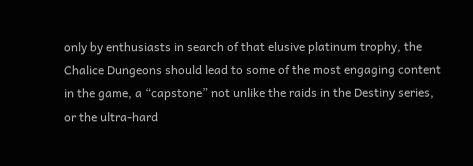only by enthusiasts in search of that elusive platinum trophy, the Chalice Dungeons should lead to some of the most engaging content in the game, a “capstone” not unlike the raids in the Destiny series, or the ultra-hard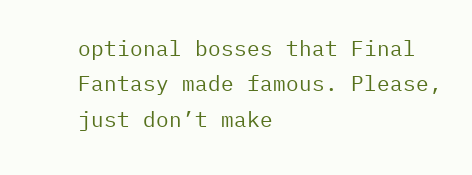optional bosses that Final Fantasy made famous. Please, just don’t make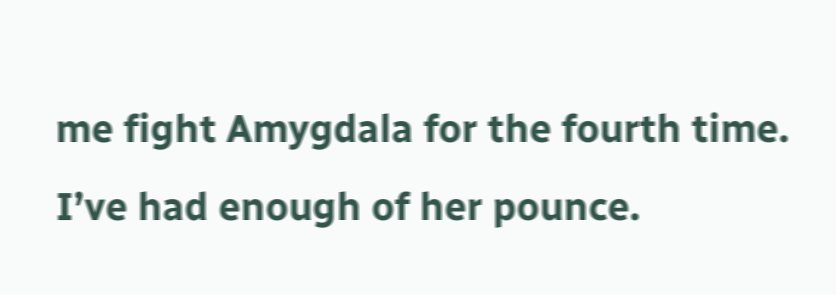me fight Amygdala for the fourth time. I’ve had enough of her pounce.